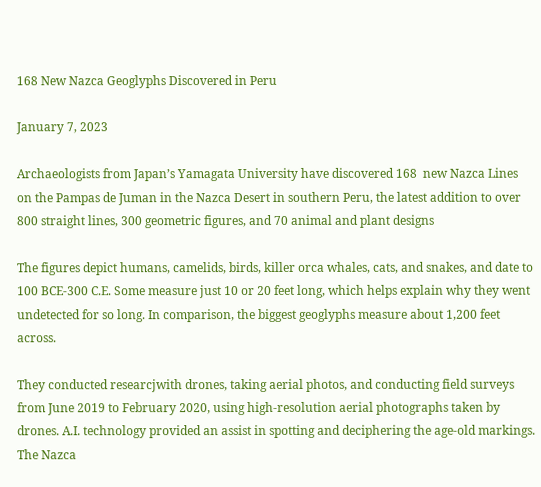168 New Nazca Geoglyphs Discovered in Peru

January 7, 2023

Archaeologists from Japan’s Yamagata University have discovered 168  new Nazca Lines on the Pampas de Juman in the Nazca Desert in southern Peru, the latest addition to over 800 straight lines, 300 geometric figures, and 70 animal and plant designs

The figures depict humans, camelids, birds, killer orca whales, cats, and snakes, and date to 100 BCE-300 C.E. Some measure just 10 or 20 feet long, which helps explain why they went undetected for so long. In comparison, the biggest geoglyphs measure about 1,200 feet across.

They conducted researcjwith drones, taking aerial photos, and conducting field surveys from June 2019 to February 2020, using high-resolution aerial photographs taken by drones. A.I. technology provided an assist in spotting and deciphering the age-old markings. The Nazca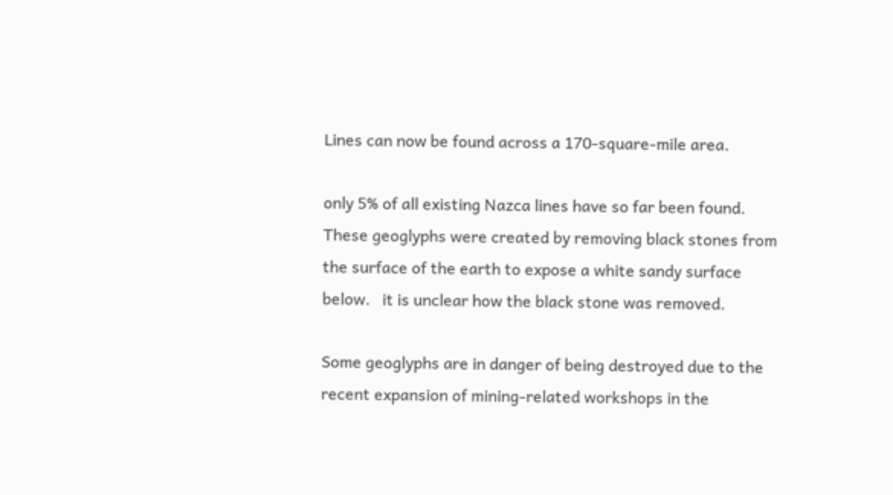Lines can now be found across a 170-square-mile area.

only 5% of all existing Nazca lines have so far been found. These geoglyphs were created by removing black stones from the surface of the earth to expose a white sandy surface below.   it is unclear how the black stone was removed.

Some geoglyphs are in danger of being destroyed due to the recent expansion of mining-related workshops in the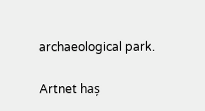archaeological park.

Artnet haș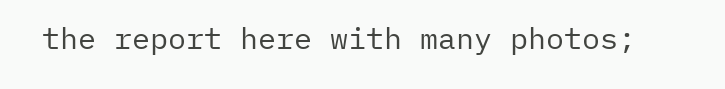the report here with many photos;